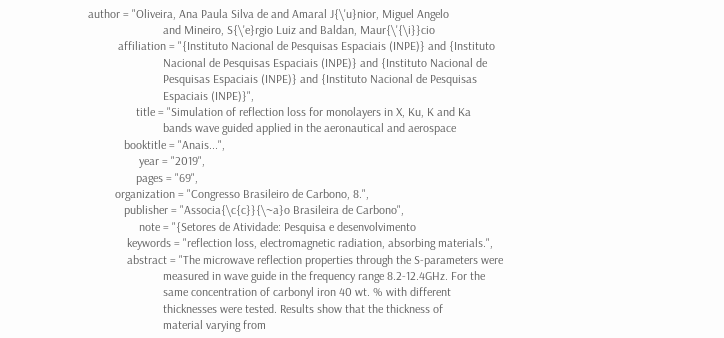author = "Oliveira, Ana Paula Silva de and Amaral J{\'u}nior, Miguel Angelo
                         and Mineiro, S{\'e}rgio Luiz and Baldan, Maur{\'{\i}}cio
          affiliation = "{Instituto Nacional de Pesquisas Espaciais (INPE)} and {Instituto
                         Nacional de Pesquisas Espaciais (INPE)} and {Instituto Nacional de
                         Pesquisas Espaciais (INPE)} and {Instituto Nacional de Pesquisas
                         Espaciais (INPE)}",
                title = "Simulation of reflection loss for monolayers in X, Ku, K and Ka
                         bands wave guided applied in the aeronautical and aerospace
            booktitle = "Anais...",
                 year = "2019",
                pages = "69",
         organization = "Congresso Brasileiro de Carbono, 8.",
            publisher = "Associa{\c{c}}{\~a}o Brasileira de Carbono",
                 note = "{Setores de Atividade: Pesquisa e desenvolvimento
             keywords = "reflection loss, electromagnetic radiation, absorbing materials.",
             abstract = "The microwave reflection properties through the S-parameters were
                         measured in wave guide in the frequency range 8.2-12.4GHz. For the
                         same concentration of carbonyl iron 40 wt. % with different
                         thicknesses were tested. Results show that the thickness of
                         material varying from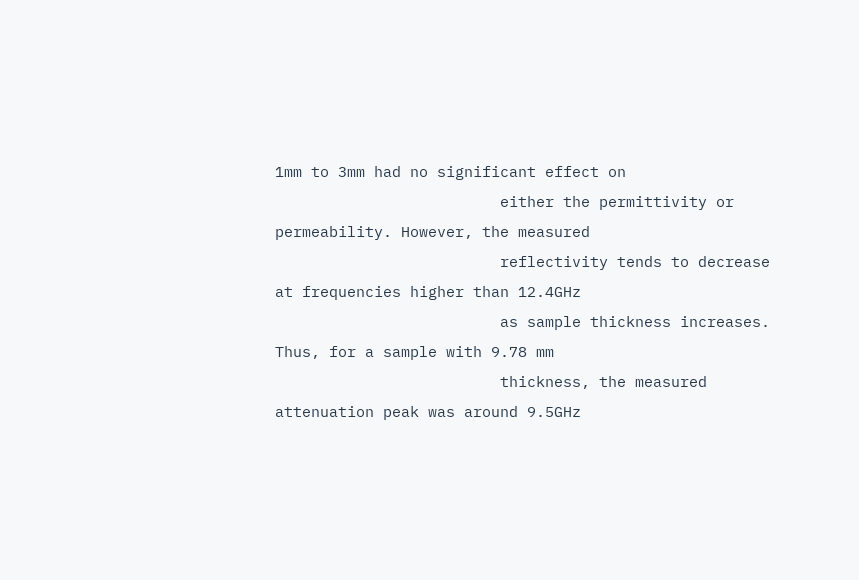1mm to 3mm had no significant effect on
                         either the permittivity or permeability. However, the measured
                         reflectivity tends to decrease at frequencies higher than 12.4GHz
                         as sample thickness increases. Thus, for a sample with 9.78 mm
                         thickness, the measured attenuation peak was around 9.5GHz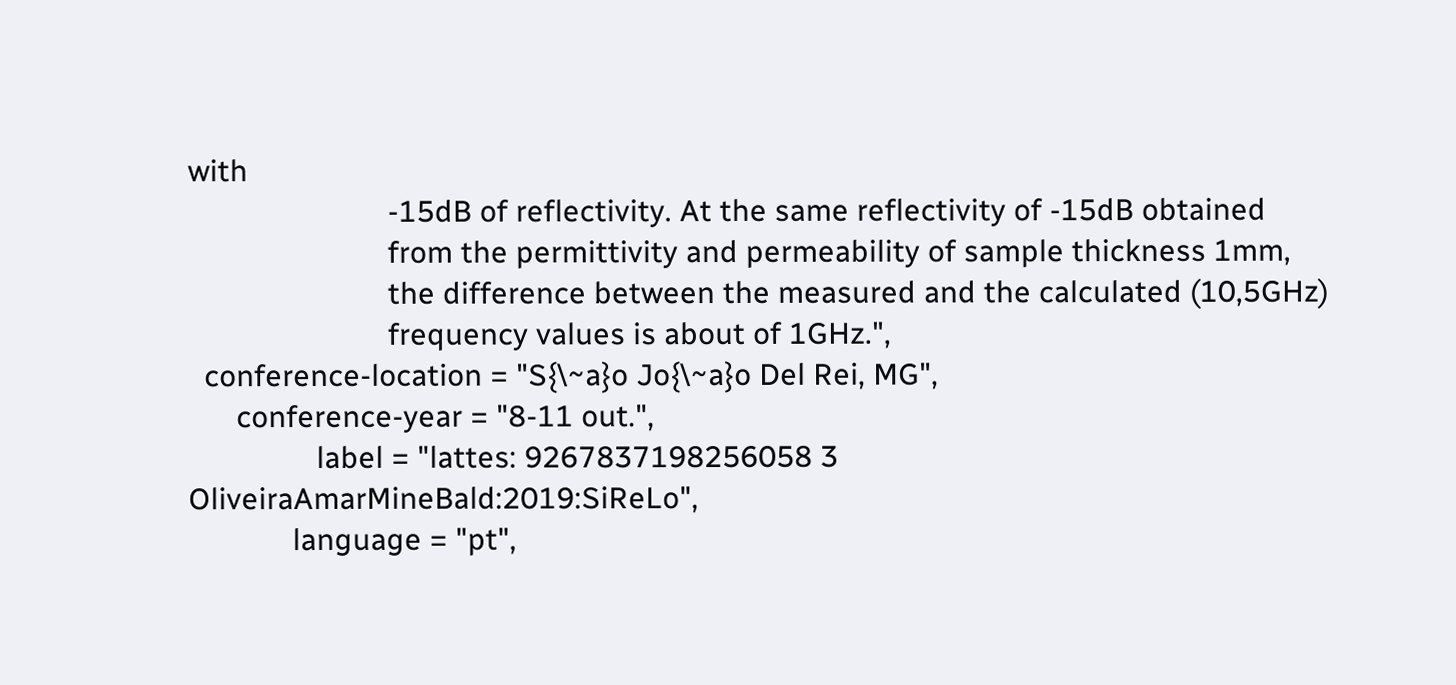with
                         -15dB of reflectivity. At the same reflectivity of -15dB obtained
                         from the permittivity and permeability of sample thickness 1mm,
                         the difference between the measured and the calculated (10,5GHz)
                         frequency values is about of 1GHz.",
  conference-location = "S{\~a}o Jo{\~a}o Del Rei, MG",
      conference-year = "8-11 out.",
                label = "lattes: 9267837198256058 3 OliveiraAmarMineBald:2019:SiReLo",
             language = "pt",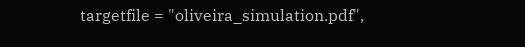targetfile = "oliveira_simulation.pdf",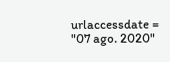urlaccessdate = "07 ago. 2020"